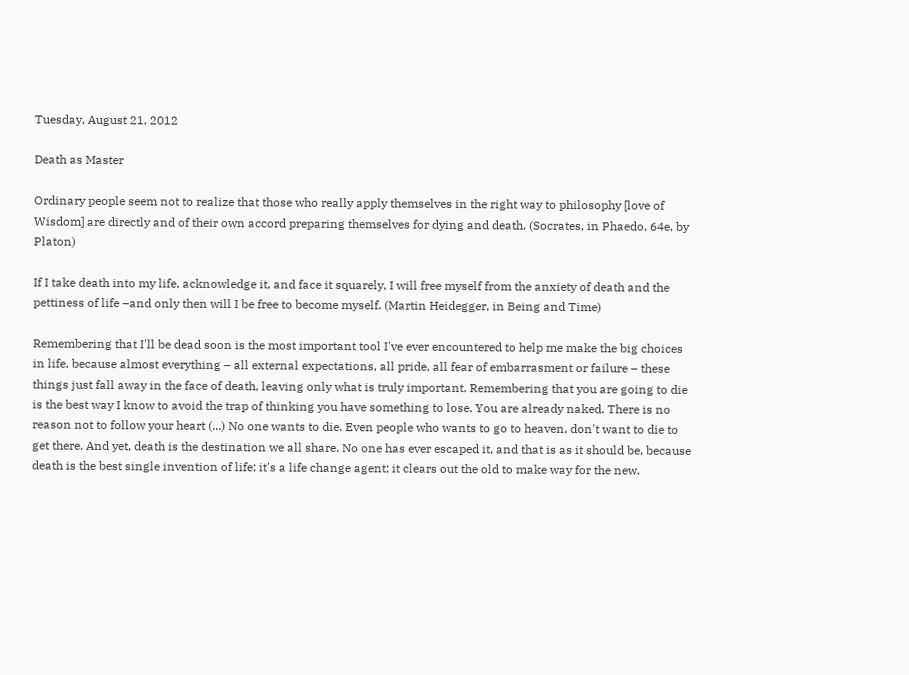Tuesday, August 21, 2012

Death as Master

Ordinary people seem not to realize that those who really apply themselves in the right way to philosophy [love of Wisdom] are directly and of their own accord preparing themselves for dying and death. (Socrates, in Phaedo, 64e, by Platon)

If I take death into my life, acknowledge it, and face it squarely, I will free myself from the anxiety of death and the pettiness of life –and only then will I be free to become myself. (Martin Heidegger, in Being and Time)

Remembering that I'll be dead soon is the most important tool I've ever encountered to help me make the big choices in life, because almost everything – all external expectations, all pride, all fear of embarrasment or failure – these things just fall away in the face of death, leaving only what is truly important. Remembering that you are going to die is the best way I know to avoid the trap of thinking you have something to lose. You are already naked. There is no reason not to follow your heart (...) No one wants to die. Even people who wants to go to heaven, don't want to die to get there. And yet, death is the destination we all share. No one has ever escaped it, and that is as it should be, because death is the best single invention of life; it's a life change agent; it clears out the old to make way for the new.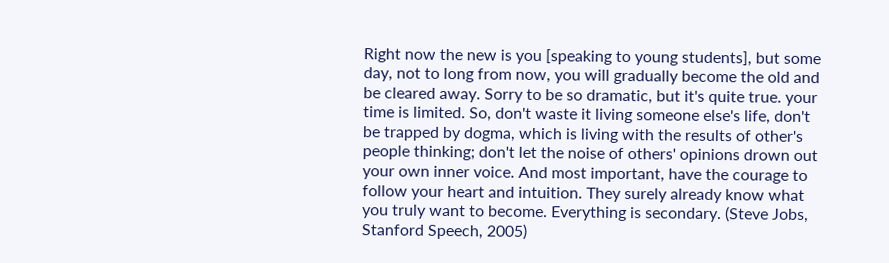Right now the new is you [speaking to young students], but some day, not to long from now, you will gradually become the old and be cleared away. Sorry to be so dramatic, but it's quite true. your time is limited. So, don't waste it living someone else's life, don't be trapped by dogma, which is living with the results of other's people thinking; don't let the noise of others' opinions drown out your own inner voice. And most important, have the courage to follow your heart and intuition. They surely already know what you truly want to become. Everything is secondary. (Steve Jobs, Stanford Speech, 2005)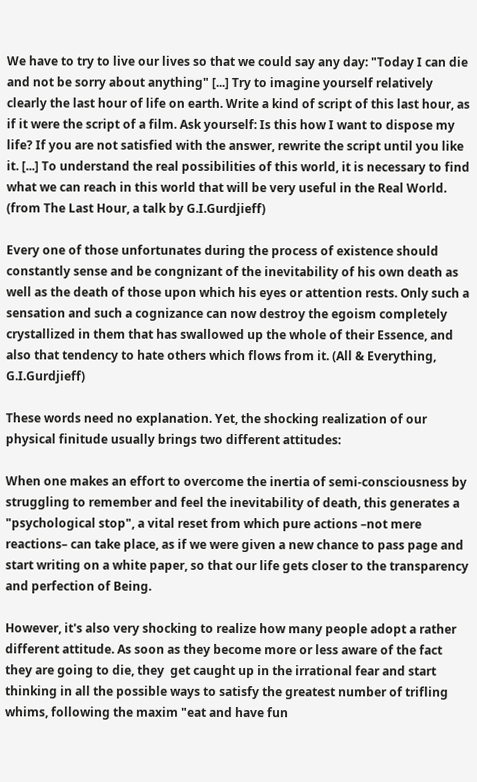We have to try to live our lives so that we could say any day: "Today I can die and not be sorry about anything" [...] Try to imagine yourself relatively clearly the last hour of life on earth. Write a kind of script of this last hour, as if it were the script of a film. Ask yourself: Is this how I want to dispose my life? If you are not satisfied with the answer, rewrite the script until you like it. [...] To understand the real possibilities of this world, it is necessary to find what we can reach in this world that will be very useful in the Real World. (from The Last Hour, a talk by G.I.Gurdjieff)

Every one of those unfortunates during the process of existence should constantly sense and be congnizant of the inevitability of his own death as well as the death of those upon which his eyes or attention rests. Only such a sensation and such a cognizance can now destroy the egoism completely crystallized in them that has swallowed up the whole of their Essence, and also that tendency to hate others which flows from it. (All & Everything, G.I.Gurdjieff)

These words need no explanation. Yet, the shocking realization of our physical finitude usually brings two different attitudes:

When one makes an effort to overcome the inertia of semi-consciousness by struggling to remember and feel the inevitability of death, this generates a "psychological stop", a vital reset from which pure actions –not mere reactions– can take place, as if we were given a new chance to pass page and start writing on a white paper, so that our life gets closer to the transparency and perfection of Being.

However, it's also very shocking to realize how many people adopt a rather different attitude. As soon as they become more or less aware of the fact they are going to die, they  get caught up in the irrational fear and start thinking in all the possible ways to satisfy the greatest number of trifling whims, following the maxim "eat and have fun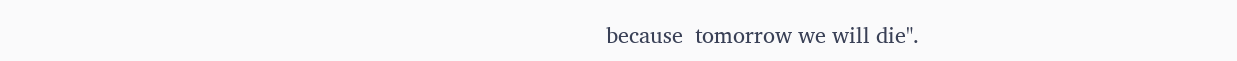because  tomorrow we will die".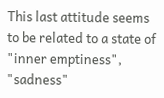This last attitude seems to be related to a state of "inner emptiness", "sadness"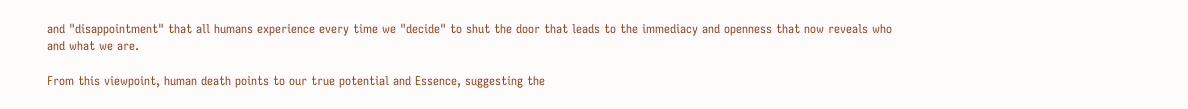and "disappointment" that all humans experience every time we "decide" to shut the door that leads to the immediacy and openness that now reveals who and what we are.

From this viewpoint, human death points to our true potential and Essence, suggesting the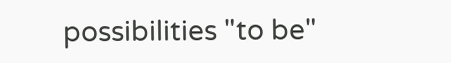possibilities "to be"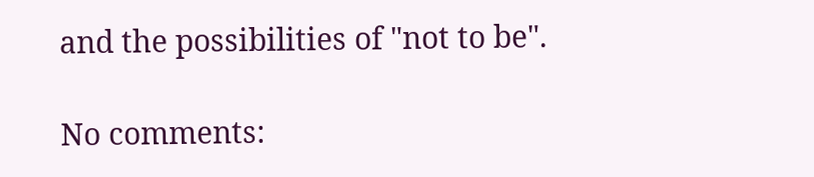and the possibilities of "not to be".

No comments: